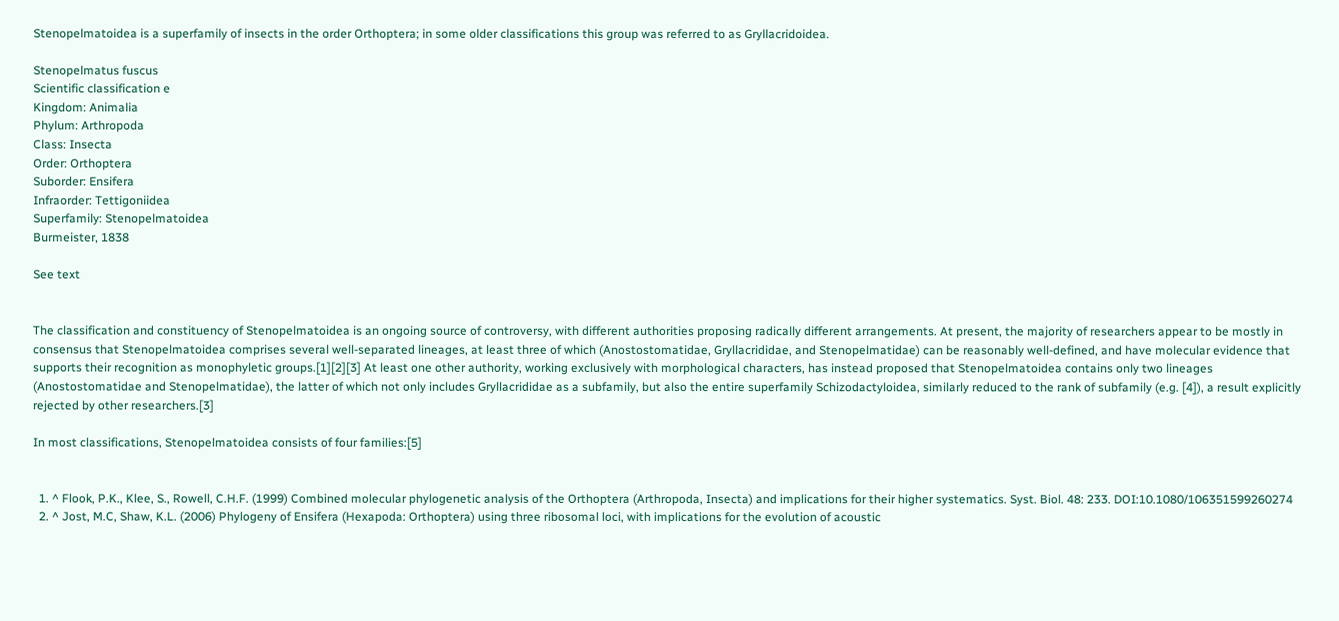Stenopelmatoidea is a superfamily of insects in the order Orthoptera; in some older classifications this group was referred to as Gryllacridoidea.

Stenopelmatus fuscus
Scientific classification e
Kingdom: Animalia
Phylum: Arthropoda
Class: Insecta
Order: Orthoptera
Suborder: Ensifera
Infraorder: Tettigoniidea
Superfamily: Stenopelmatoidea
Burmeister, 1838

See text


The classification and constituency of Stenopelmatoidea is an ongoing source of controversy, with different authorities proposing radically different arrangements. At present, the majority of researchers appear to be mostly in consensus that Stenopelmatoidea comprises several well-separated lineages, at least three of which (Anostostomatidae, Gryllacrididae, and Stenopelmatidae) can be reasonably well-defined, and have molecular evidence that supports their recognition as monophyletic groups.[1][2][3] At least one other authority, working exclusively with morphological characters, has instead proposed that Stenopelmatoidea contains only two lineages (Anostostomatidae and Stenopelmatidae), the latter of which not only includes Gryllacrididae as a subfamily, but also the entire superfamily Schizodactyloidea, similarly reduced to the rank of subfamily (e.g. [4]), a result explicitly rejected by other researchers.[3]

In most classifications, Stenopelmatoidea consists of four families:[5]


  1. ^ Flook, P.K., Klee, S., Rowell, C.H.F. (1999) Combined molecular phylogenetic analysis of the Orthoptera (Arthropoda, Insecta) and implications for their higher systematics. Syst. Biol. 48: 233. DOI:10.1080/106351599260274
  2. ^ Jost, M.C, Shaw, K.L. (2006) Phylogeny of Ensifera (Hexapoda: Orthoptera) using three ribosomal loci, with implications for the evolution of acoustic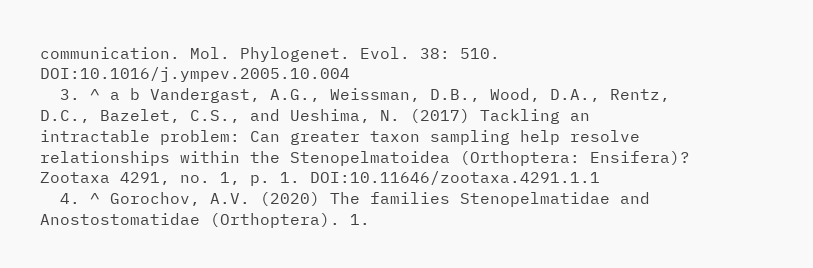communication. Mol. Phylogenet. Evol. 38: 510. DOI:10.1016/j.ympev.2005.10.004
  3. ^ a b Vandergast, A.G., Weissman, D.B., Wood, D.A., Rentz, D.C., Bazelet, C.S., and Ueshima, N. (2017) Tackling an intractable problem: Can greater taxon sampling help resolve relationships within the Stenopelmatoidea (Orthoptera: Ensifera)? Zootaxa 4291, no. 1, p. 1. DOI:10.11646/zootaxa.4291.1.1
  4. ^ Gorochov, A.V. (2020) The families Stenopelmatidae and Anostostomatidae (Orthoptera). 1.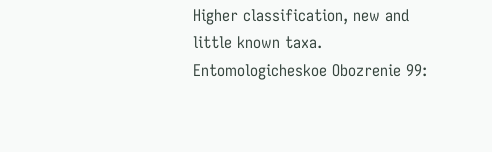Higher classification, new and little known taxa. Entomologicheskoe Obozrenie 99: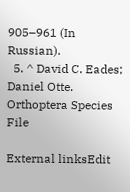905–961 (In Russian).
  5. ^ David C. Eades; Daniel Otte. Orthoptera Species File

External linksEdit